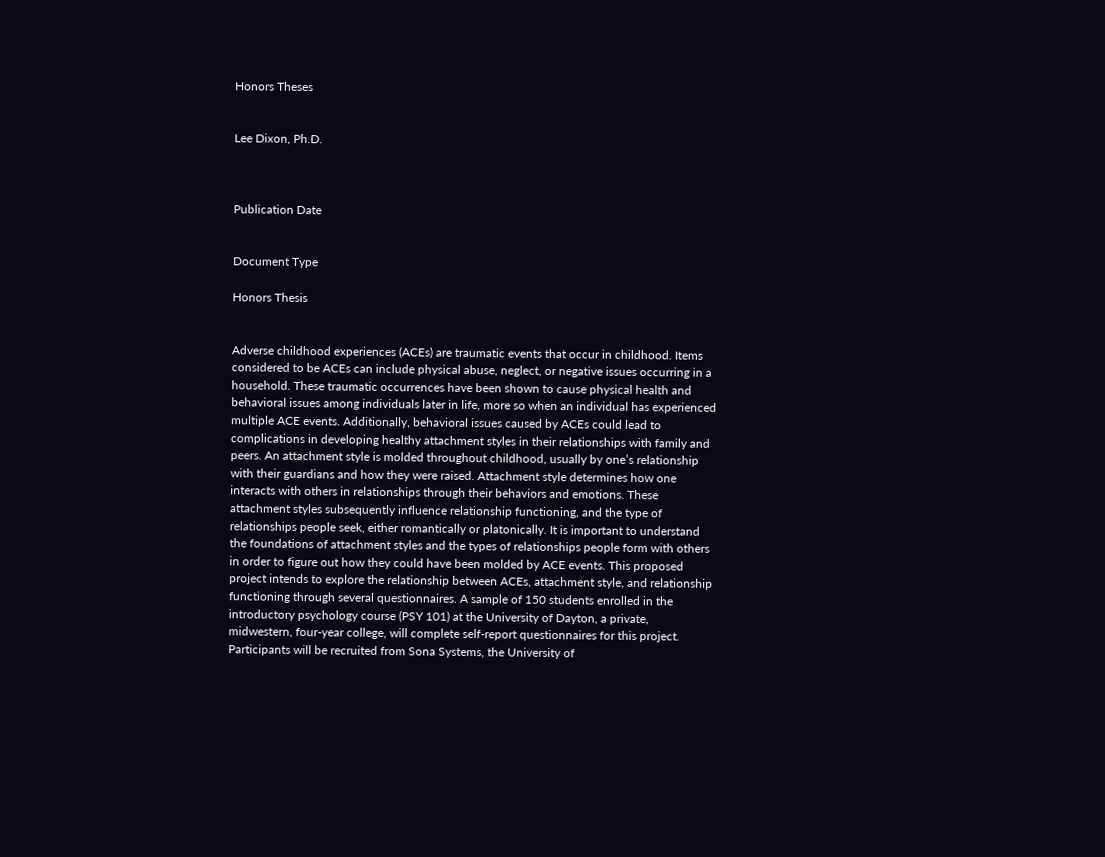Honors Theses


Lee Dixon, Ph.D.



Publication Date


Document Type

Honors Thesis


Adverse childhood experiences (ACEs) are traumatic events that occur in childhood. Items considered to be ACEs can include physical abuse, neglect, or negative issues occurring in a household. These traumatic occurrences have been shown to cause physical health and behavioral issues among individuals later in life, more so when an individual has experienced multiple ACE events. Additionally, behavioral issues caused by ACEs could lead to complications in developing healthy attachment styles in their relationships with family and peers. An attachment style is molded throughout childhood, usually by one’s relationship with their guardians and how they were raised. Attachment style determines how one interacts with others in relationships through their behaviors and emotions. These attachment styles subsequently influence relationship functioning, and the type of relationships people seek, either romantically or platonically. It is important to understand the foundations of attachment styles and the types of relationships people form with others in order to figure out how they could have been molded by ACE events. This proposed project intends to explore the relationship between ACEs, attachment style, and relationship functioning through several questionnaires. A sample of 150 students enrolled in the introductory psychology course (PSY 101) at the University of Dayton, a private, midwestern, four-year college, will complete self-report questionnaires for this project. Participants will be recruited from Sona Systems, the University of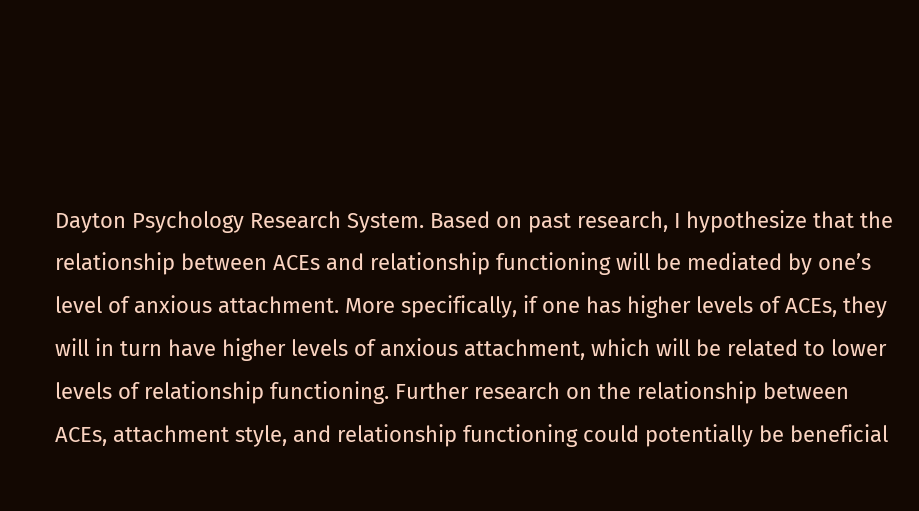Dayton Psychology Research System. Based on past research, I hypothesize that the relationship between ACEs and relationship functioning will be mediated by one’s level of anxious attachment. More specifically, if one has higher levels of ACEs, they will in turn have higher levels of anxious attachment, which will be related to lower levels of relationship functioning. Further research on the relationship between ACEs, attachment style, and relationship functioning could potentially be beneficial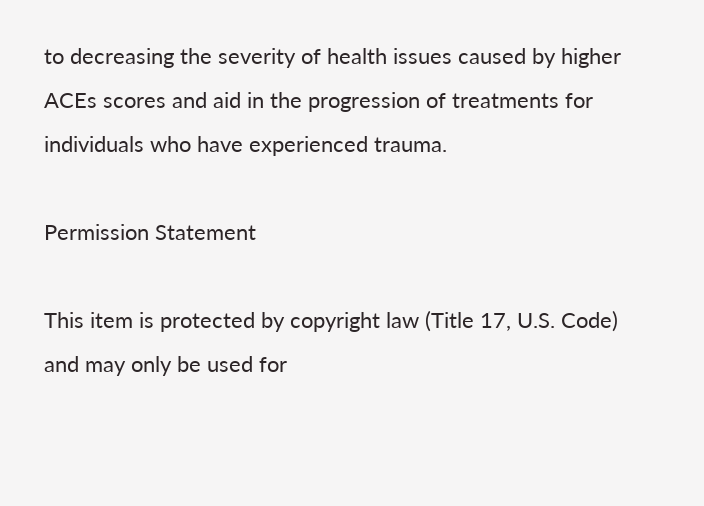to decreasing the severity of health issues caused by higher ACEs scores and aid in the progression of treatments for individuals who have experienced trauma.

Permission Statement

This item is protected by copyright law (Title 17, U.S. Code) and may only be used for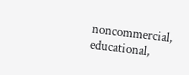noncommercial, educational,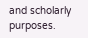and scholarly purposes.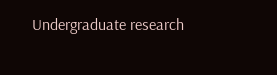Undergraduate research